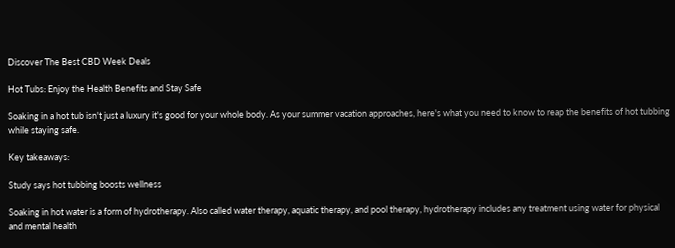Discover The Best CBD Week Deals

Hot Tubs: Enjoy the Health Benefits and Stay Safe

Soaking in a hot tub isn't just a luxury it's good for your whole body. As your summer vacation approaches, here's what you need to know to reap the benefits of hot tubbing while staying safe.

Key takeaways:

Study says hot tubbing boosts wellness

Soaking in hot water is a form of hydrotherapy. Also called water therapy, aquatic therapy, and pool therapy, hydrotherapy includes any treatment using water for physical and mental health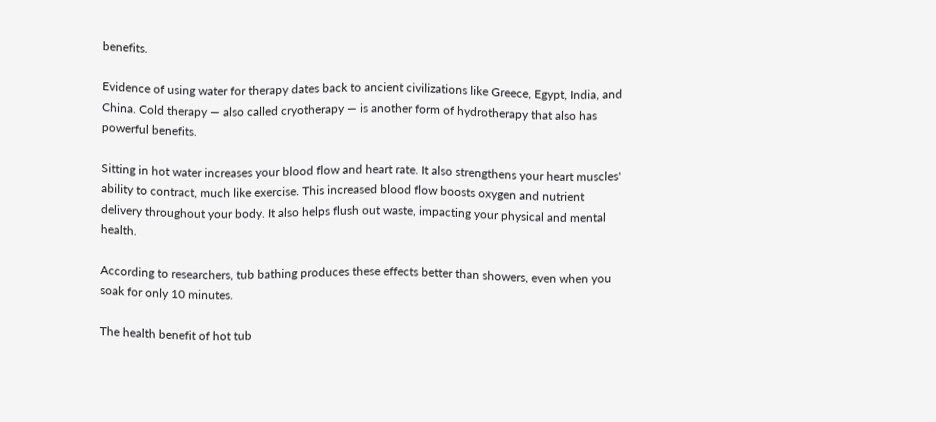benefits.

Evidence of using water for therapy dates back to ancient civilizations like Greece, Egypt, India, and China. Cold therapy — also called cryotherapy — is another form of hydrotherapy that also has powerful benefits.

Sitting in hot water increases your blood flow and heart rate. It also strengthens your heart muscles' ability to contract, much like exercise. This increased blood flow boosts oxygen and nutrient delivery throughout your body. It also helps flush out waste, impacting your physical and mental health.

According to researchers, tub bathing produces these effects better than showers, even when you soak for only 10 minutes.

The health benefit of hot tub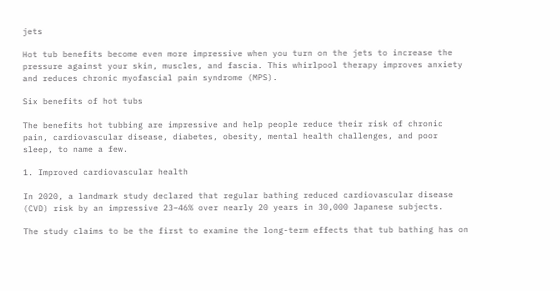jets

Hot tub benefits become even more impressive when you turn on the jets to increase the pressure against your skin, muscles, and fascia. This whirlpool therapy improves anxiety and reduces chronic myofascial pain syndrome (MPS).

Six benefits of hot tubs

The benefits hot tubbing are impressive and help people reduce their risk of chronic pain, cardiovascular disease, diabetes, obesity, mental health challenges, and poor sleep, to name a few.

1. Improved cardiovascular health

In 2020, a landmark study declared that regular bathing reduced cardiovascular disease (CVD) risk by an impressive 23–46% over nearly 20 years in 30,000 Japanese subjects.

The study claims to be the first to examine the long-term effects that tub bathing has on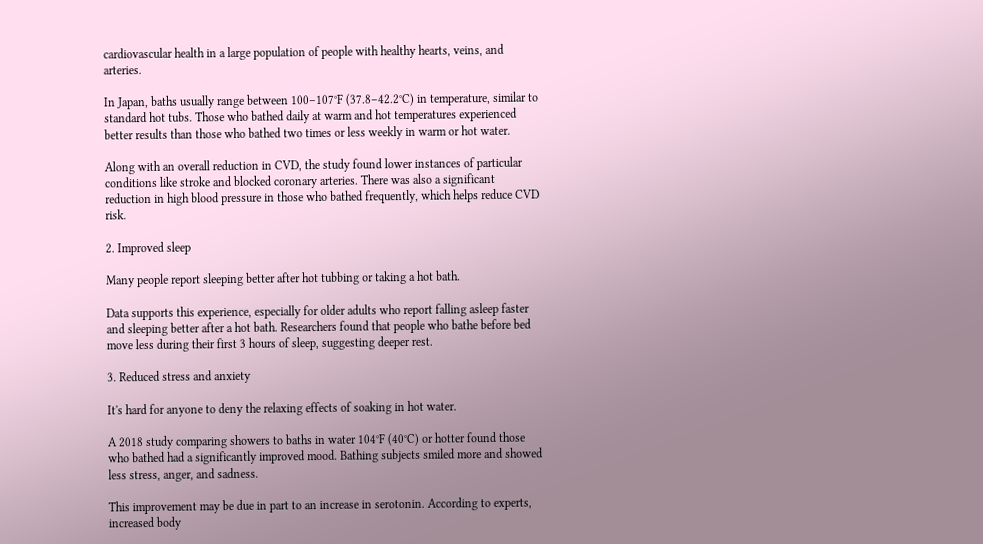cardiovascular health in a large population of people with healthy hearts, veins, and arteries.

In Japan, baths usually range between 100–107°F (37.8–42.2°C) in temperature, similar to standard hot tubs. Those who bathed daily at warm and hot temperatures experienced better results than those who bathed two times or less weekly in warm or hot water.

Along with an overall reduction in CVD, the study found lower instances of particular conditions like stroke and blocked coronary arteries. There was also a significant reduction in high blood pressure in those who bathed frequently, which helps reduce CVD risk.

2. Improved sleep

Many people report sleeping better after hot tubbing or taking a hot bath.

Data supports this experience, especially for older adults who report falling asleep faster and sleeping better after a hot bath. Researchers found that people who bathe before bed move less during their first 3 hours of sleep, suggesting deeper rest.

3. Reduced stress and anxiety

It's hard for anyone to deny the relaxing effects of soaking in hot water.

A 2018 study comparing showers to baths in water 104°F (40°C) or hotter found those who bathed had a significantly improved mood. Bathing subjects smiled more and showed less stress, anger, and sadness.

This improvement may be due in part to an increase in serotonin. According to experts, increased body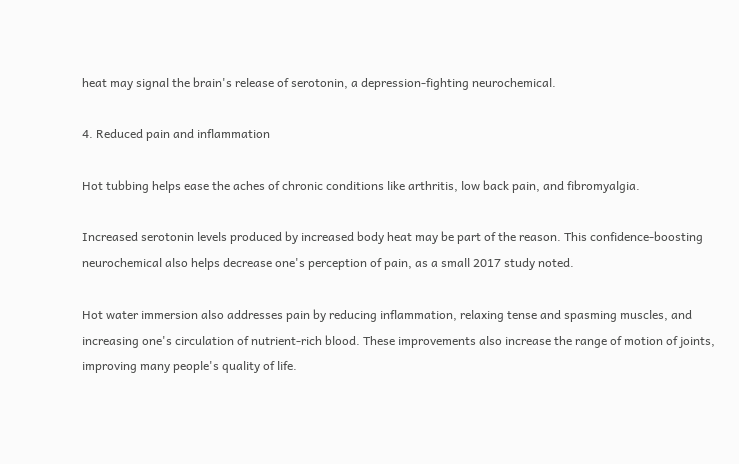heat may signal the brain's release of serotonin, a depression-fighting neurochemical.

4. Reduced pain and inflammation

Hot tubbing helps ease the aches of chronic conditions like arthritis, low back pain, and fibromyalgia.

Increased serotonin levels produced by increased body heat may be part of the reason. This confidence-boosting neurochemical also helps decrease one's perception of pain, as a small 2017 study noted.

Hot water immersion also addresses pain by reducing inflammation, relaxing tense and spasming muscles, and increasing one's circulation of nutrient-rich blood. These improvements also increase the range of motion of joints, improving many people's quality of life.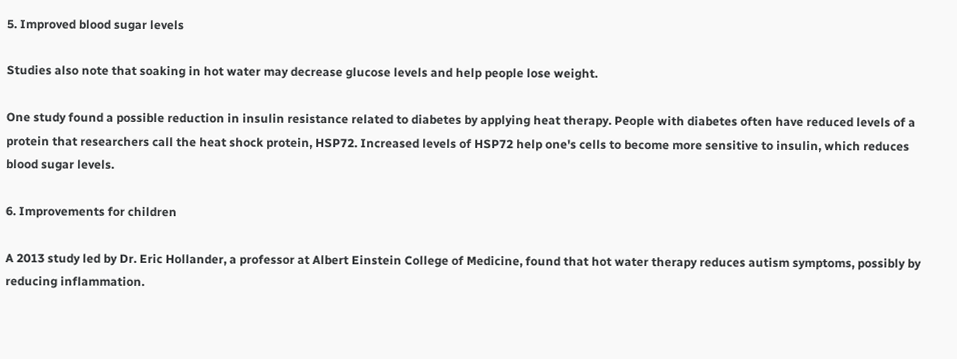5. Improved blood sugar levels

Studies also note that soaking in hot water may decrease glucose levels and help people lose weight.

One study found a possible reduction in insulin resistance related to diabetes by applying heat therapy. People with diabetes often have reduced levels of a protein that researchers call the heat shock protein, HSP72. Increased levels of HSP72 help one's cells to become more sensitive to insulin, which reduces blood sugar levels.

6. Improvements for children

A 2013 study led by Dr. Eric Hollander, a professor at Albert Einstein College of Medicine, found that hot water therapy reduces autism symptoms, possibly by reducing inflammation.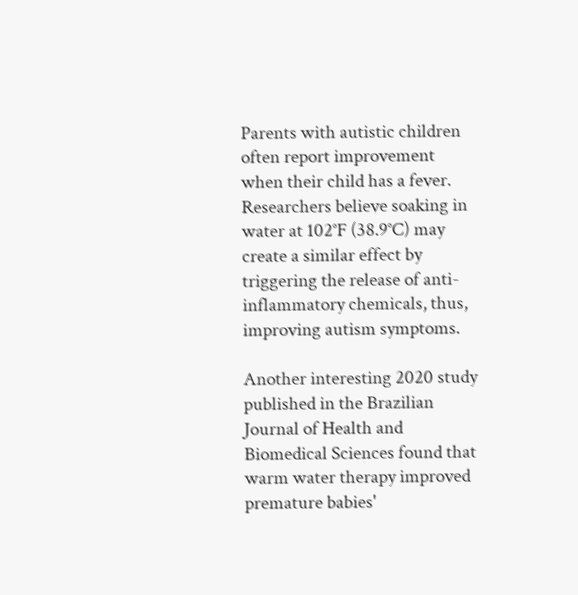Parents with autistic children often report improvement when their child has a fever. Researchers believe soaking in water at 102°F (38.9°C) may create a similar effect by triggering the release of anti-inflammatory chemicals, thus, improving autism symptoms.

Another interesting 2020 study published in the Brazilian Journal of Health and Biomedical Sciences found that warm water therapy improved premature babies'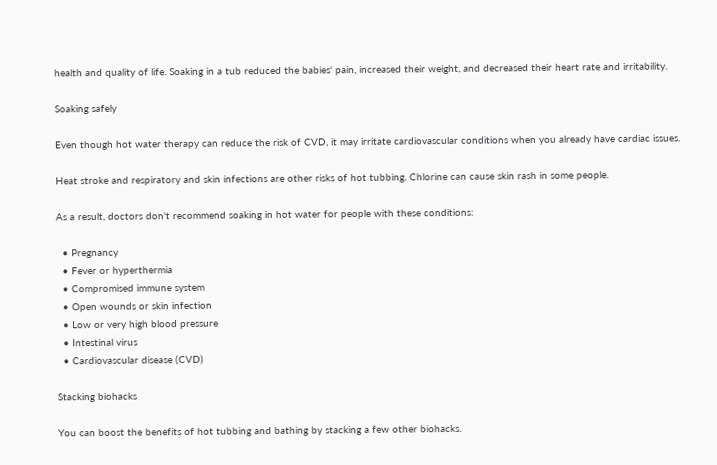health and quality of life. Soaking in a tub reduced the babies' pain, increased their weight, and decreased their heart rate and irritability.

Soaking safely

Even though hot water therapy can reduce the risk of CVD, it may irritate cardiovascular conditions when you already have cardiac issues.

Heat stroke and respiratory and skin infections are other risks of hot tubbing. Chlorine can cause skin rash in some people.

As a result, doctors don't recommend soaking in hot water for people with these conditions:

  • Pregnancy
  • Fever or hyperthermia
  • Compromised immune system
  • Open wounds or skin infection
  • Low or very high blood pressure
  • Intestinal virus
  • Cardiovascular disease (CVD)

Stacking biohacks

You can boost the benefits of hot tubbing and bathing by stacking a few other biohacks.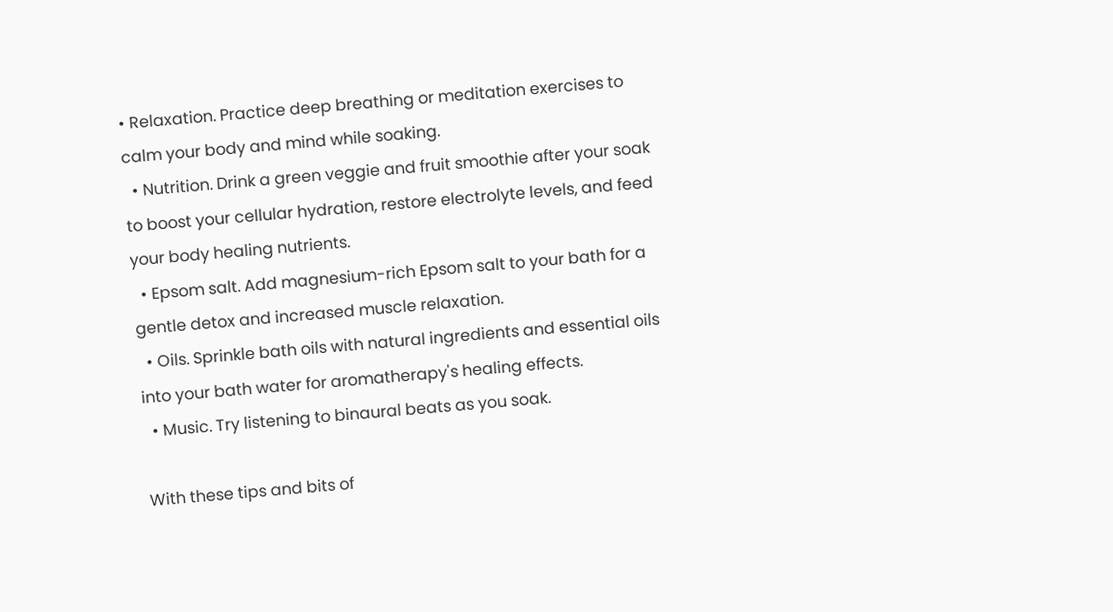• Relaxation. Practice deep breathing or meditation exercises to calm your body and mind while soaking.
  • Nutrition. Drink a green veggie and fruit smoothie after your soak to boost your cellular hydration, restore electrolyte levels, and feed your body healing nutrients.
  • Epsom salt. Add magnesium-rich Epsom salt to your bath for a gentle detox and increased muscle relaxation.
  • Oils. Sprinkle bath oils with natural ingredients and essential oils into your bath water for aromatherapy's healing effects.
  • Music. Try listening to binaural beats as you soak.

With these tips and bits of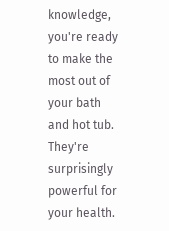knowledge, you're ready to make the most out of your bath and hot tub. They're surprisingly powerful for your health.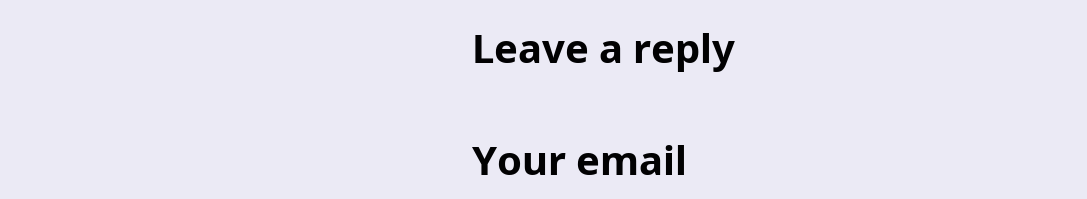Leave a reply

Your email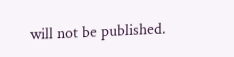will not be published.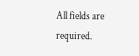All fields are required.